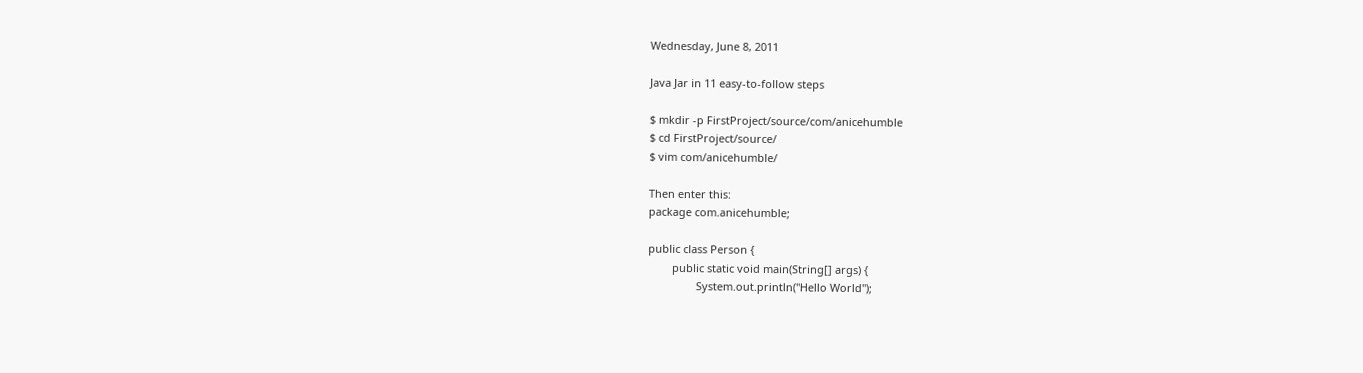Wednesday, June 8, 2011

Java Jar in 11 easy-to-follow steps

$ mkdir -p FirstProject/source/com/anicehumble
$ cd FirstProject/source/
$ vim com/anicehumble/

Then enter this:
package com.anicehumble;

public class Person {
        public static void main(String[] args) {
                System.out.println("Hello World");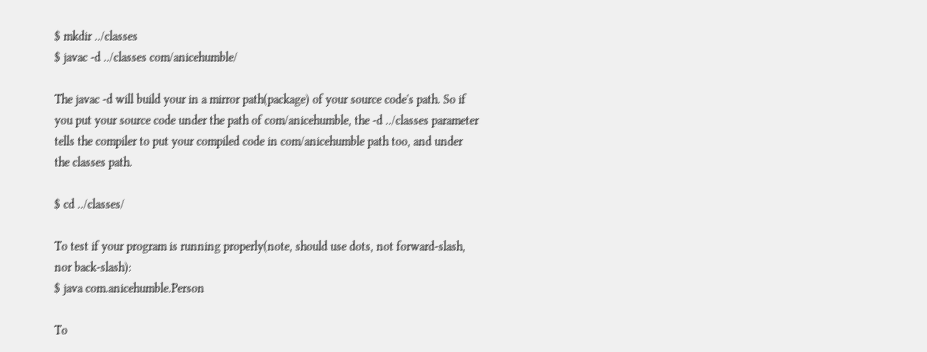$ mkdir ../classes
$ javac -d ../classes com/anicehumble/

The javac -d will build your in a mirror path(package) of your source code's path. So if you put your source code under the path of com/anicehumble, the -d ../classes parameter tells the compiler to put your compiled code in com/anicehumble path too, and under the classes path.

$ cd ../classes/

To test if your program is running properly(note, should use dots, not forward-slash, nor back-slash):
$ java com.anicehumble.Person

To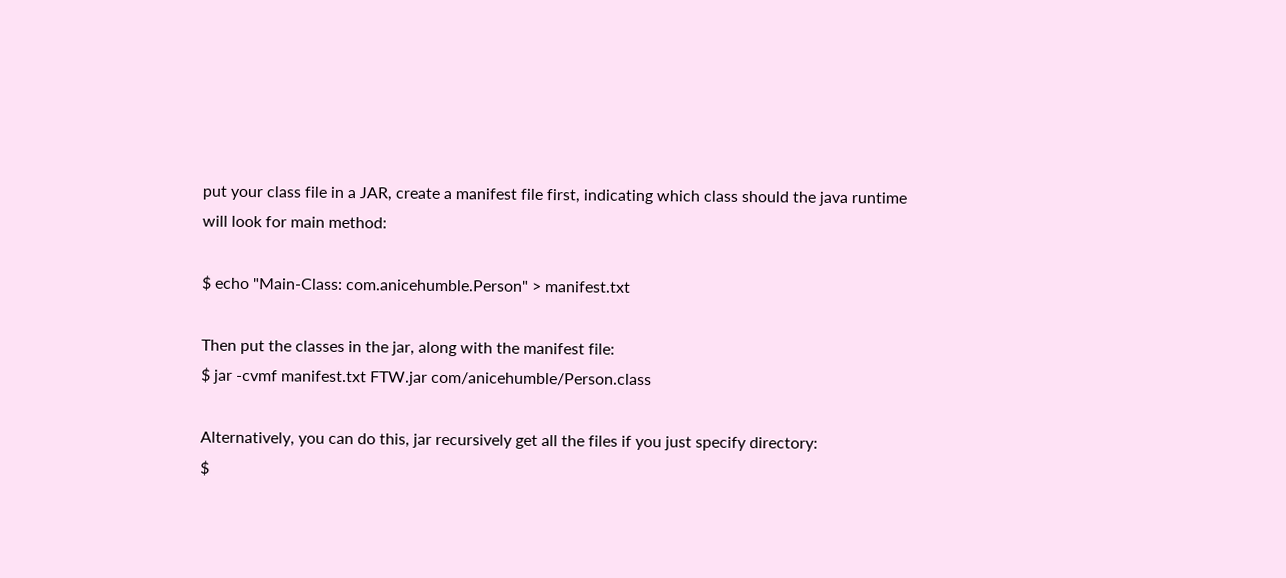put your class file in a JAR, create a manifest file first, indicating which class should the java runtime will look for main method:

$ echo "Main-Class: com.anicehumble.Person" > manifest.txt

Then put the classes in the jar, along with the manifest file:
$ jar -cvmf manifest.txt FTW.jar com/anicehumble/Person.class

Alternatively, you can do this, jar recursively get all the files if you just specify directory:
$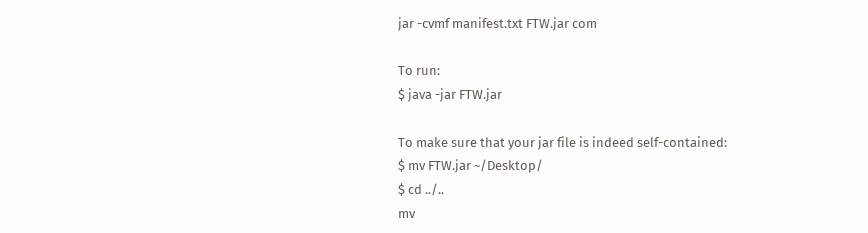jar -cvmf manifest.txt FTW.jar com

To run:
$ java -jar FTW.jar

To make sure that your jar file is indeed self-contained:
$ mv FTW.jar ~/Desktop/
$ cd ../..
mv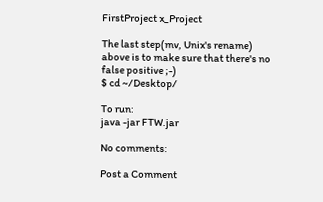FirstProject x_Project

The last step(mv, Unix's rename) above is to make sure that there's no false positive ;-)
$ cd ~/Desktop/

To run:
java -jar FTW.jar

No comments:

Post a Comment